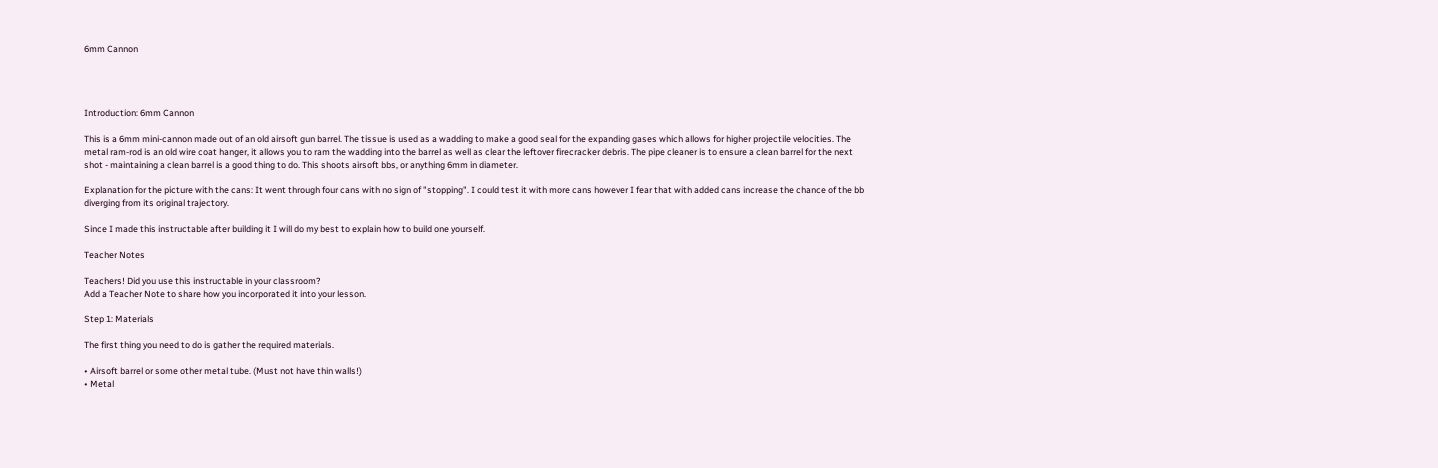6mm Cannon




Introduction: 6mm Cannon

This is a 6mm mini-cannon made out of an old airsoft gun barrel. The tissue is used as a wadding to make a good seal for the expanding gases which allows for higher projectile velocities. The metal ram-rod is an old wire coat hanger, it allows you to ram the wadding into the barrel as well as clear the leftover firecracker debris. The pipe cleaner is to ensure a clean barrel for the next shot - maintaining a clean barrel is a good thing to do. This shoots airsoft bbs, or anything 6mm in diameter.

Explanation for the picture with the cans: It went through four cans with no sign of "stopping". I could test it with more cans however I fear that with added cans increase the chance of the bb diverging from its original trajectory.

Since I made this instructable after building it I will do my best to explain how to build one yourself.

Teacher Notes

Teachers! Did you use this instructable in your classroom?
Add a Teacher Note to share how you incorporated it into your lesson.

Step 1: Materials

The first thing you need to do is gather the required materials.

• Airsoft barrel or some other metal tube. (Must not have thin walls!)
• Metal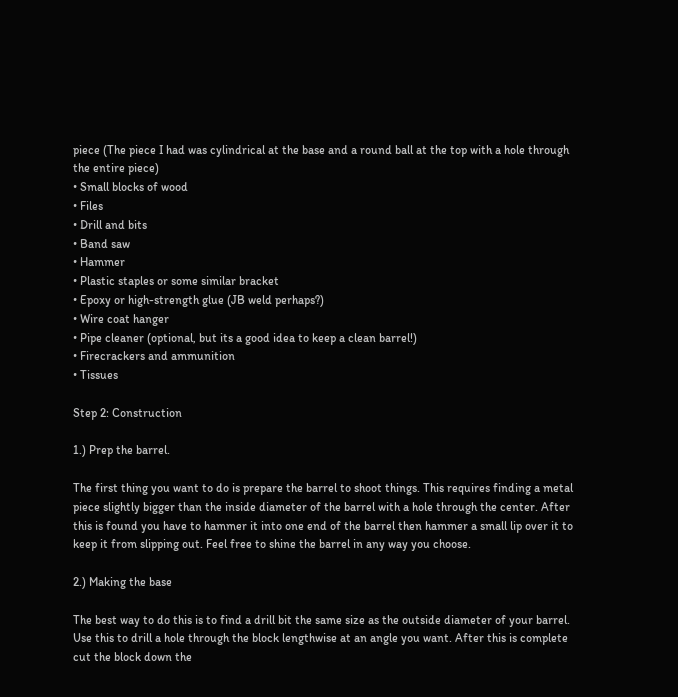piece (The piece I had was cylindrical at the base and a round ball at the top with a hole through the entire piece)
• Small blocks of wood
• Files
• Drill and bits
• Band saw
• Hammer
• Plastic staples or some similar bracket
• Epoxy or high-strength glue (JB weld perhaps?)
• Wire coat hanger
• Pipe cleaner (optional, but its a good idea to keep a clean barrel!)
• Firecrackers and ammunition
• Tissues

Step 2: Construction

1.) Prep the barrel.

The first thing you want to do is prepare the barrel to shoot things. This requires finding a metal piece slightly bigger than the inside diameter of the barrel with a hole through the center. After this is found you have to hammer it into one end of the barrel then hammer a small lip over it to keep it from slipping out. Feel free to shine the barrel in any way you choose.

2.) Making the base

The best way to do this is to find a drill bit the same size as the outside diameter of your barrel. Use this to drill a hole through the block lengthwise at an angle you want. After this is complete cut the block down the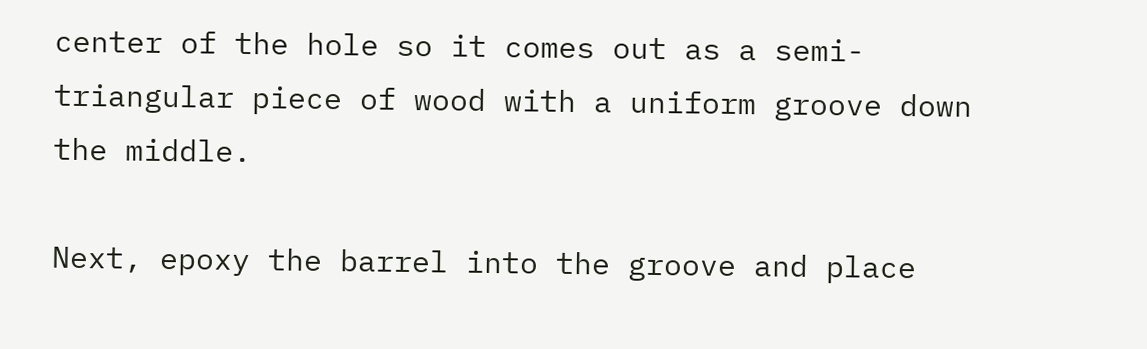center of the hole so it comes out as a semi-triangular piece of wood with a uniform groove down the middle.

Next, epoxy the barrel into the groove and place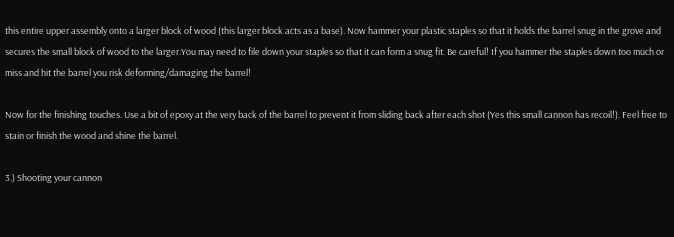this entire upper assembly onto a larger block of wood (this larger block acts as a base). Now hammer your plastic staples so that it holds the barrel snug in the grove and secures the small block of wood to the larger.You may need to file down your staples so that it can form a snug fit. Be careful! If you hammer the staples down too much or miss and hit the barrel you risk deforming/damaging the barrel!

Now for the finishing touches. Use a bit of epoxy at the very back of the barrel to prevent it from sliding back after each shot (Yes this small cannon has recoil!). Feel free to stain or finish the wood and shine the barrel.

3.) Shooting your cannon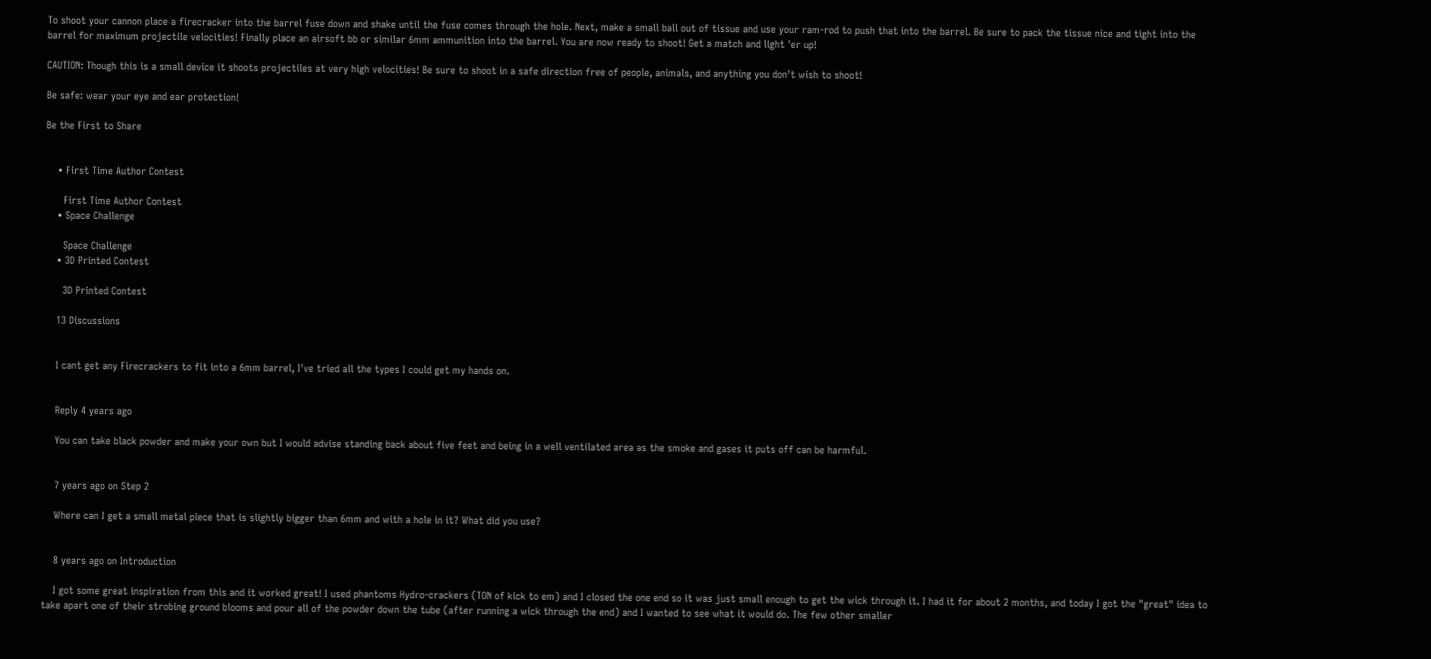To shoot your cannon place a firecracker into the barrel fuse down and shake until the fuse comes through the hole. Next, make a small ball out of tissue and use your ram-rod to push that into the barrel. Be sure to pack the tissue nice and tight into the barrel for maximum projectile velocities! Finally place an airsoft bb or similar 6mm ammunition into the barrel. You are now ready to shoot! Get a match and light 'er up!

CAUTION: Though this is a small device it shoots projectiles at very high velocities! Be sure to shoot in a safe direction free of people, animals, and anything you don't wish to shoot!

Be safe: wear your eye and ear protection!

Be the First to Share


    • First Time Author Contest

      First Time Author Contest
    • Space Challenge

      Space Challenge
    • 3D Printed Contest

      3D Printed Contest

    13 Discussions


    I cant get any Firecrackers to fit into a 6mm barrel, I've tried all the types I could get my hands on.


    Reply 4 years ago

    You can take black powder and make your own but I would advise standing back about five feet and being in a well ventilated area as the smoke and gases it puts off can be harmful.


    7 years ago on Step 2

    Where can I get a small metal piece that is slightly bigger than 6mm and with a hole in it? What did you use?


    8 years ago on Introduction

    I got some great inspiration from this and it worked great! I used phantoms Hydro-crackers (TON of kick to em) and I closed the one end so it was just small enough to get the wick through it. I had it for about 2 months, and today I got the "great" idea to take apart one of their strobing ground blooms and pour all of the powder down the tube (after running a wick through the end) and I wanted to see what it would do. The few other smaller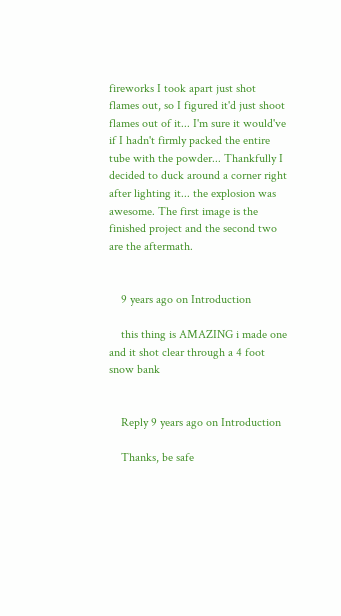fireworks I took apart just shot flames out, so I figured it'd just shoot flames out of it... I'm sure it would've if I hadn't firmly packed the entire tube with the powder... Thankfully I decided to duck around a corner right after lighting it... the explosion was awesome. The first image is the finished project and the second two are the aftermath.


    9 years ago on Introduction

    this thing is AMAZING i made one and it shot clear through a 4 foot snow bank


    Reply 9 years ago on Introduction

    Thanks, be safe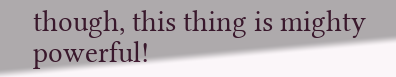though, this thing is mighty powerful!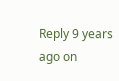Reply 9 years ago on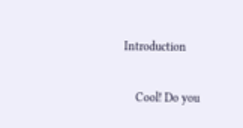Introduction

    Cool! Do you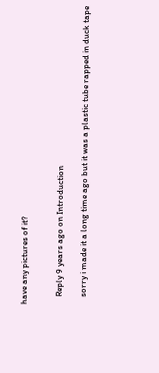have any pictures of it?


    Reply 9 years ago on Introduction

    sorry i made it a long time ago but it was a plastic tube rapped in duck tape